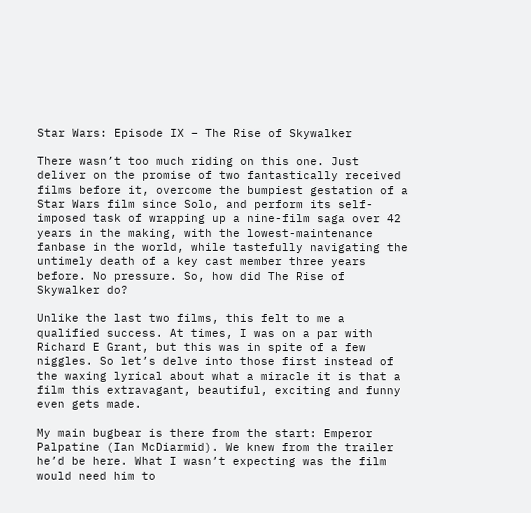Star Wars: Episode IX – The Rise of Skywalker

There wasn’t too much riding on this one. Just deliver on the promise of two fantastically received films before it, overcome the bumpiest gestation of a Star Wars film since Solo, and perform its self-imposed task of wrapping up a nine-film saga over 42 years in the making, with the lowest-maintenance fanbase in the world, while tastefully navigating the untimely death of a key cast member three years before. No pressure. So, how did The Rise of Skywalker do?

Unlike the last two films, this felt to me a qualified success. At times, I was on a par with Richard E Grant, but this was in spite of a few niggles. So let’s delve into those first instead of the waxing lyrical about what a miracle it is that a film this extravagant, beautiful, exciting and funny even gets made.

My main bugbear is there from the start: Emperor Palpatine (Ian McDiarmid). We knew from the trailer he’d be here. What I wasn’t expecting was the film would need him to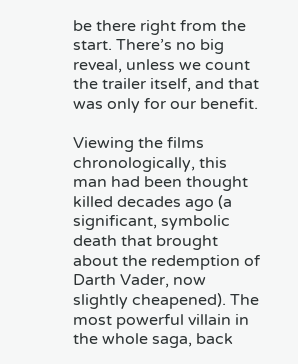be there right from the start. There’s no big reveal, unless we count the trailer itself, and that was only for our benefit.

Viewing the films chronologically, this man had been thought killed decades ago (a significant, symbolic death that brought about the redemption of Darth Vader, now slightly cheapened). The most powerful villain in the whole saga, back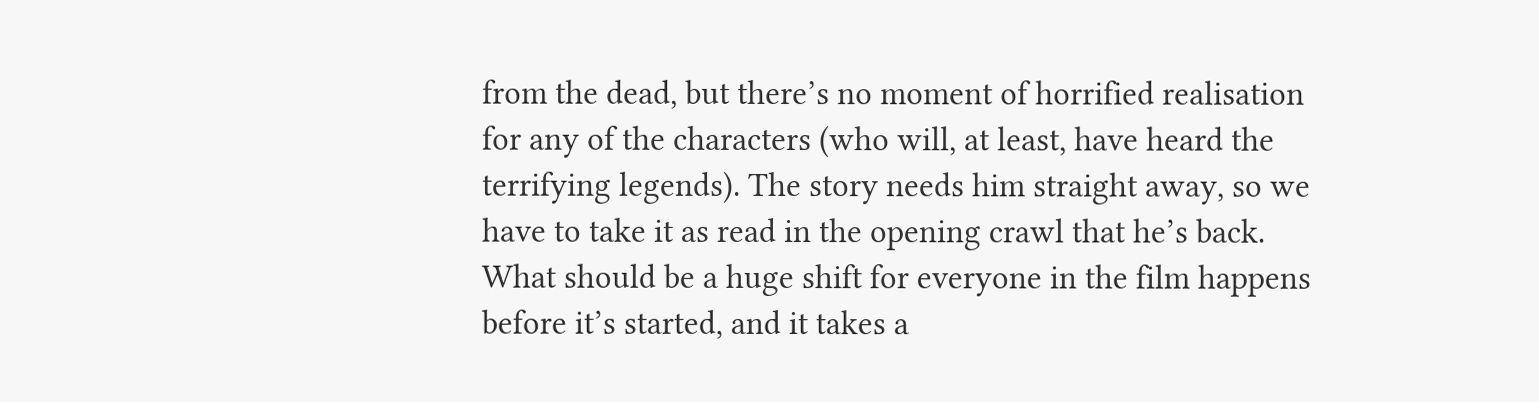from the dead, but there’s no moment of horrified realisation for any of the characters (who will, at least, have heard the terrifying legends). The story needs him straight away, so we have to take it as read in the opening crawl that he’s back. What should be a huge shift for everyone in the film happens before it’s started, and it takes a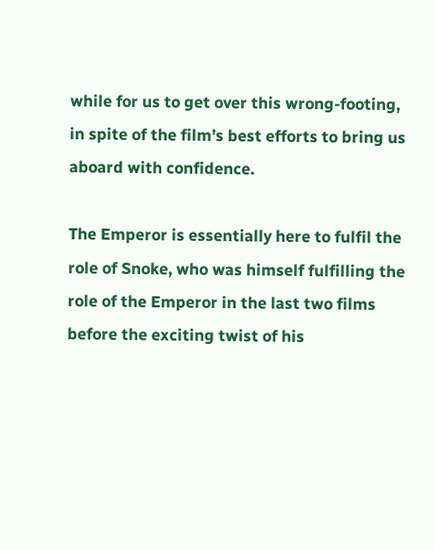while for us to get over this wrong-footing, in spite of the film’s best efforts to bring us aboard with confidence.

The Emperor is essentially here to fulfil the role of Snoke, who was himself fulfilling the role of the Emperor in the last two films before the exciting twist of his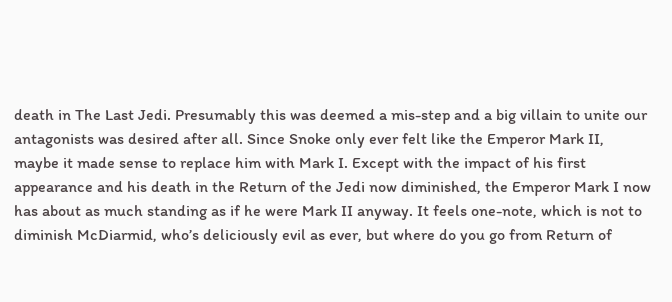death in The Last Jedi. Presumably this was deemed a mis-step and a big villain to unite our antagonists was desired after all. Since Snoke only ever felt like the Emperor Mark II, maybe it made sense to replace him with Mark I. Except with the impact of his first appearance and his death in the Return of the Jedi now diminished, the Emperor Mark I now has about as much standing as if he were Mark II anyway. It feels one-note, which is not to diminish McDiarmid, who’s deliciously evil as ever, but where do you go from Return of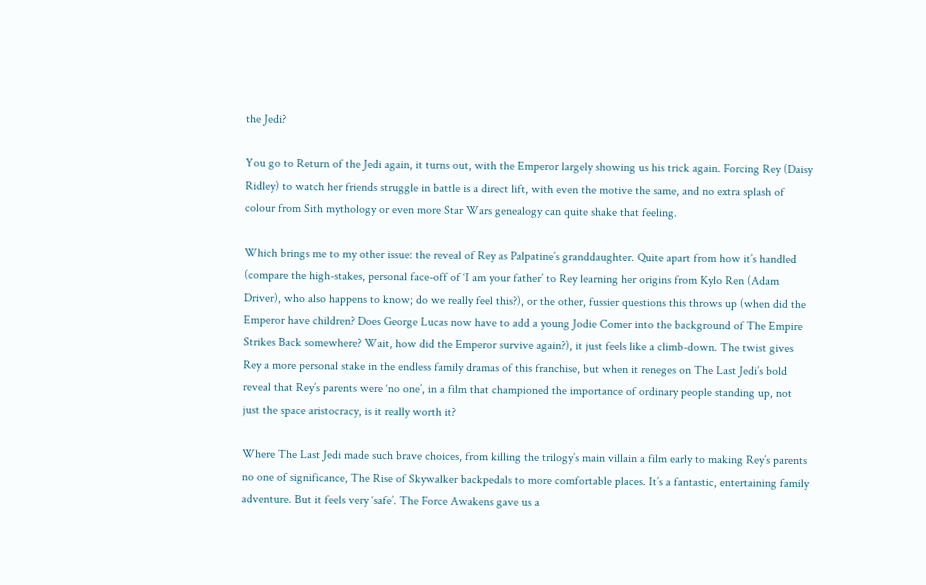the Jedi?

You go to Return of the Jedi again, it turns out, with the Emperor largely showing us his trick again. Forcing Rey (Daisy Ridley) to watch her friends struggle in battle is a direct lift, with even the motive the same, and no extra splash of colour from Sith mythology or even more Star Wars genealogy can quite shake that feeling.

Which brings me to my other issue: the reveal of Rey as Palpatine’s granddaughter. Quite apart from how it’s handled (compare the high-stakes, personal face-off of ‘I am your father’ to Rey learning her origins from Kylo Ren (Adam Driver), who also happens to know; do we really feel this?), or the other, fussier questions this throws up (when did the Emperor have children? Does George Lucas now have to add a young Jodie Comer into the background of The Empire Strikes Back somewhere? Wait, how did the Emperor survive again?), it just feels like a climb-down. The twist gives Rey a more personal stake in the endless family dramas of this franchise, but when it reneges on The Last Jedi’s bold reveal that Rey’s parents were ‘no one’, in a film that championed the importance of ordinary people standing up, not just the space aristocracy, is it really worth it?

Where The Last Jedi made such brave choices, from killing the trilogy’s main villain a film early to making Rey’s parents no one of significance, The Rise of Skywalker backpedals to more comfortable places. It’s a fantastic, entertaining family adventure. But it feels very ‘safe’. The Force Awakens gave us a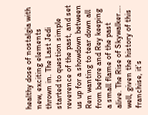healthy dose of nostalgia with new, exciting elements thrown in. The Last Jedi started to question simple reverence of the past, and set us up for a showdown between Ren wanting to tear down all from before and Rey keeping a small flame of the past alive. The Rise of Skywalker…. well, given the history of this franchise, it’s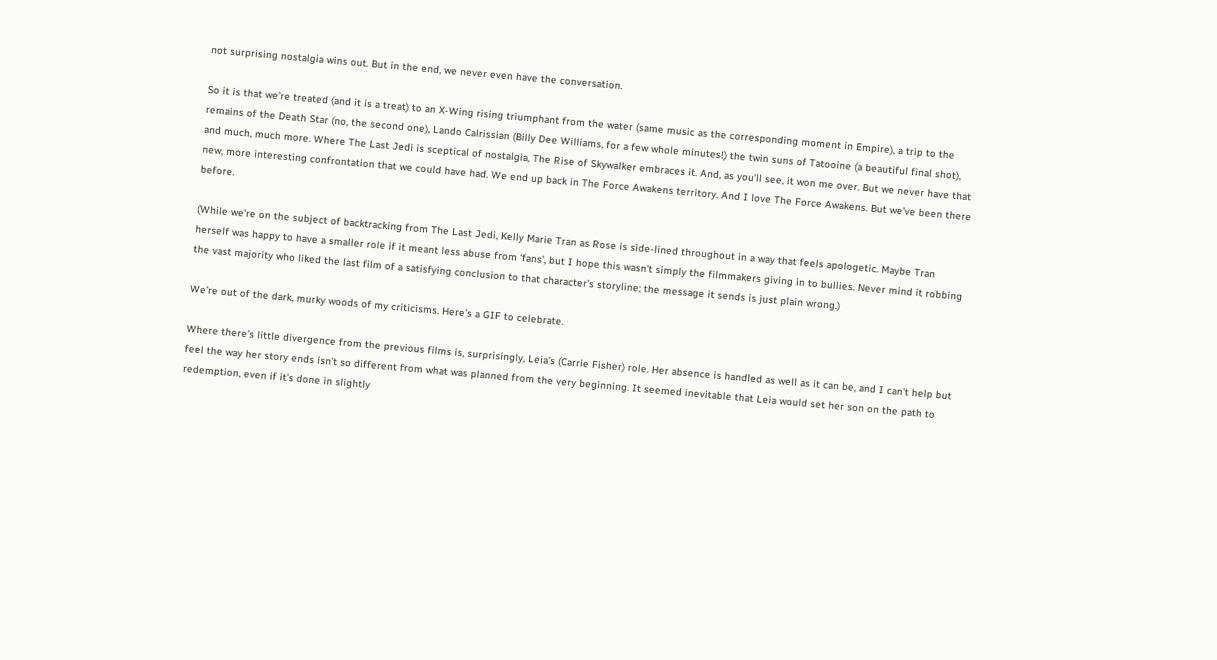not surprising nostalgia wins out. But in the end, we never even have the conversation.

So it is that we’re treated (and it is a treat) to an X-Wing rising triumphant from the water (same music as the corresponding moment in Empire), a trip to the remains of the Death Star (no, the second one), Lando Calrissian (Billy Dee Williams, for a few whole minutes!) the twin suns of Tatooine (a beautiful final shot), and much, much more. Where The Last Jedi is sceptical of nostalgia, The Rise of Skywalker embraces it. And, as you’ll see, it won me over. But we never have that new, more interesting confrontation that we could have had. We end up back in The Force Awakens territory. And I love The Force Awakens. But we’ve been there before.

(While we’re on the subject of backtracking from The Last Jedi, Kelly Marie Tran as Rose is side-lined throughout in a way that feels apologetic. Maybe Tran herself was happy to have a smaller role if it meant less abuse from ‘fans’, but I hope this wasn’t simply the filmmakers giving in to bullies. Never mind it robbing the vast majority who liked the last film of a satisfying conclusion to that character’s storyline; the message it sends is just plain wrong.)

We’re out of the dark, murky woods of my criticisms. Here’s a GIF to celebrate.

Where there’s little divergence from the previous films is, surprisingly, Leia’s (Carrie Fisher) role. Her absence is handled as well as it can be, and I can’t help but feel the way her story ends isn’t so different from what was planned from the very beginning. It seemed inevitable that Leia would set her son on the path to redemption, even if it’s done in slightly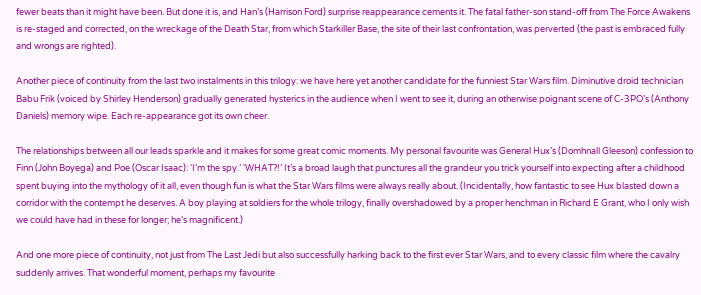fewer beats than it might have been. But done it is, and Han’s (Harrison Ford) surprise reappearance cements it. The fatal father-son stand-off from The Force Awakens is re-staged and corrected, on the wreckage of the Death Star, from which Starkiller Base, the site of their last confrontation, was perverted (the past is embraced fully and wrongs are righted).

Another piece of continuity from the last two instalments in this trilogy: we have here yet another candidate for the funniest Star Wars film. Diminutive droid technician Babu Frik (voiced by Shirley Henderson) gradually generated hysterics in the audience when I went to see it, during an otherwise poignant scene of C-3PO’s (Anthony Daniels) memory wipe. Each re-appearance got its own cheer.

The relationships between all our leads sparkle and it makes for some great comic moments. My personal favourite was General Hux’s (Domhnall Gleeson) confession to Finn (John Boyega) and Poe (Oscar Isaac): ‘I’m the spy.’ ‘WHAT?!’ It’s a broad laugh that punctures all the grandeur you trick yourself into expecting after a childhood spent buying into the mythology of it all, even though fun is what the Star Wars films were always really about. (Incidentally, how fantastic to see Hux blasted down a corridor with the contempt he deserves. A boy playing at soldiers for the whole trilogy, finally overshadowed by a proper henchman in Richard E Grant, who I only wish we could have had in these for longer; he’s magnificent.)

And one more piece of continuity, not just from The Last Jedi but also successfully harking back to the first ever Star Wars, and to every classic film where the cavalry suddenly arrives. That wonderful moment, perhaps my favourite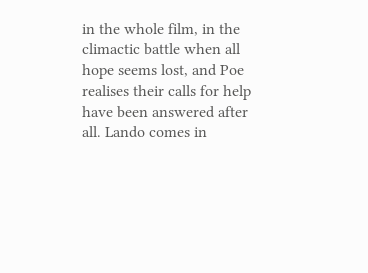in the whole film, in the climactic battle when all hope seems lost, and Poe realises their calls for help have been answered after all. Lando comes in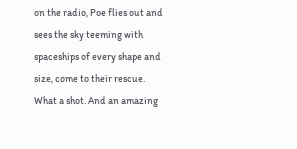on the radio, Poe flies out and sees the sky teeming with spaceships of every shape and size, come to their rescue. What a shot. And an amazing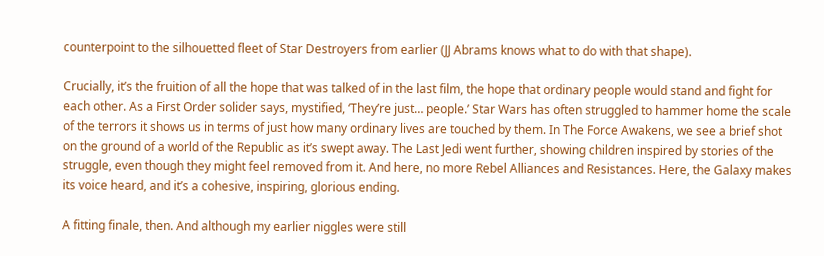counterpoint to the silhouetted fleet of Star Destroyers from earlier (JJ Abrams knows what to do with that shape).

Crucially, it’s the fruition of all the hope that was talked of in the last film, the hope that ordinary people would stand and fight for each other. As a First Order solider says, mystified, ‘They’re just… people.’ Star Wars has often struggled to hammer home the scale of the terrors it shows us in terms of just how many ordinary lives are touched by them. In The Force Awakens, we see a brief shot on the ground of a world of the Republic as it’s swept away. The Last Jedi went further, showing children inspired by stories of the struggle, even though they might feel removed from it. And here, no more Rebel Alliances and Resistances. Here, the Galaxy makes its voice heard, and it’s a cohesive, inspiring, glorious ending.

A fitting finale, then. And although my earlier niggles were still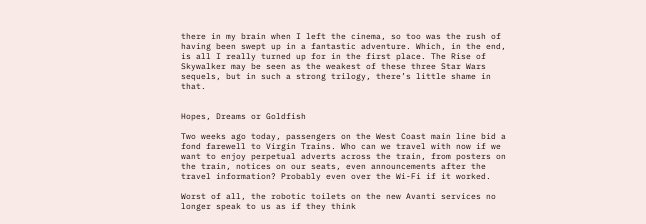there in my brain when I left the cinema, so too was the rush of having been swept up in a fantastic adventure. Which, in the end, is all I really turned up for in the first place. The Rise of Skywalker may be seen as the weakest of these three Star Wars sequels, but in such a strong trilogy, there’s little shame in that.


Hopes, Dreams or Goldfish

Two weeks ago today, passengers on the West Coast main line bid a fond farewell to Virgin Trains. Who can we travel with now if we want to enjoy perpetual adverts across the train, from posters on the train, notices on our seats, even announcements after the travel information? Probably even over the Wi-Fi if it worked.

Worst of all, the robotic toilets on the new Avanti services no longer speak to us as if they think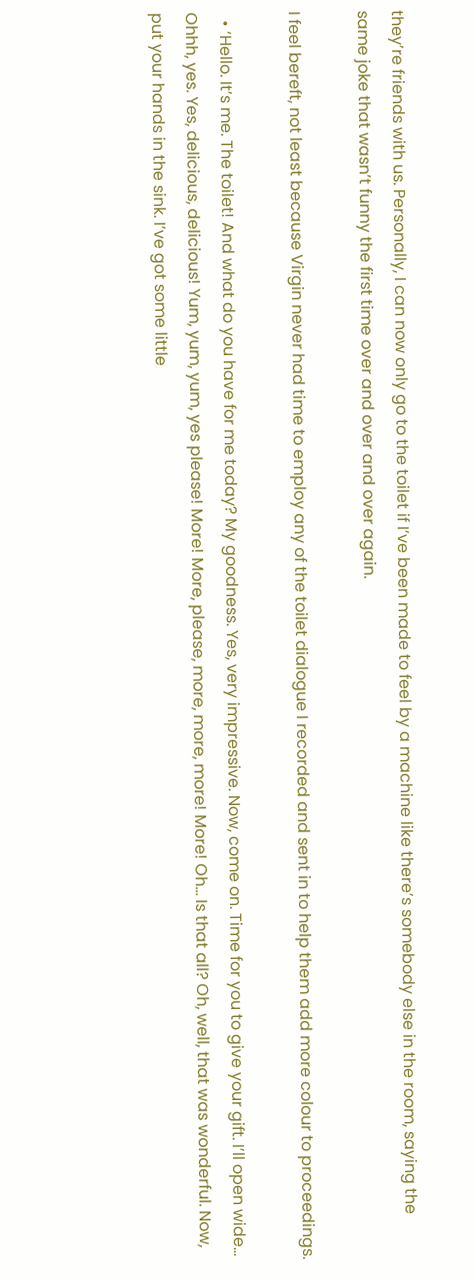they’re friends with us. Personally, I can now only go to the toilet if I’ve been made to feel by a machine like there’s somebody else in the room, saying the same joke that wasn’t funny the first time over and over and over again.

I feel bereft, not least because Virgin never had time to employ any of the toilet dialogue I recorded and sent in to help them add more colour to proceedings.

  • ‘Hello. It’s me. The toilet! And what do you have for me today? My goodness. Yes, very impressive. Now, come on. Time for you to give your gift. I’ll open wide… Ohhh, yes. Yes, delicious, delicious! Yum, yum, yum, yes please! More! More, please, more, more, more! More! Oh… Is that all? Oh, well, that was wonderful. Now, put your hands in the sink. I’ve got some little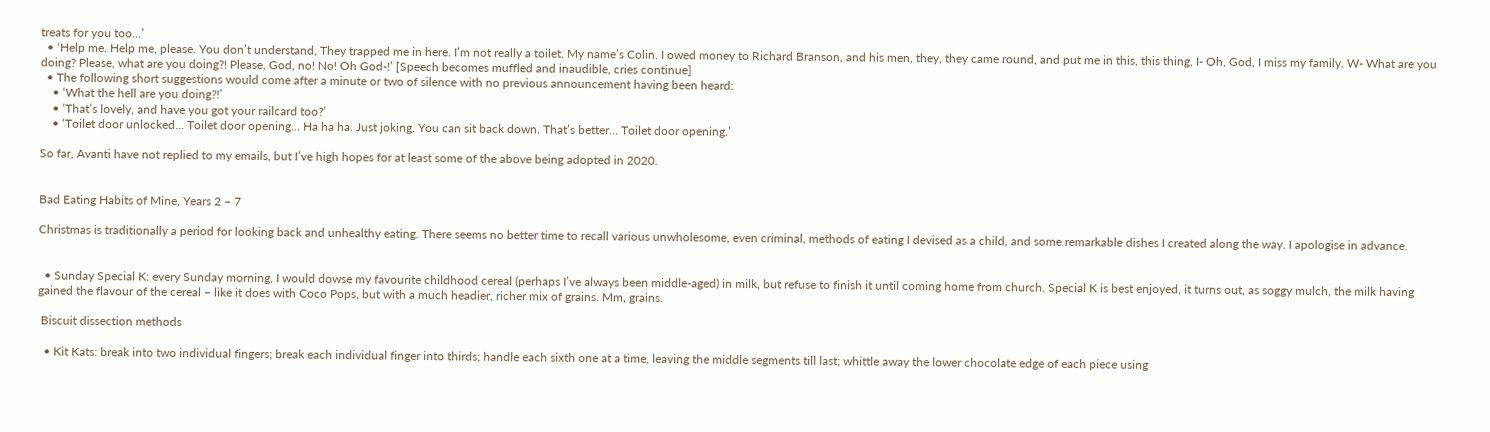treats for you too…’
  • ‘Help me. Help me, please. You don’t understand, They trapped me in here. I’m not really a toilet. My name’s Colin. I owed money to Richard Branson, and his men, they, they came round, and put me in this, this thing, I- Oh, God, I miss my family. W- What are you doing? Please, what are you doing?! Please, God, no! No! Oh God-!’ [Speech becomes muffled and inaudible, cries continue]
  • The following short suggestions would come after a minute or two of silence with no previous announcement having been heard:
    • ‘What the hell are you doing?!’
    • ‘That’s lovely, and have you got your railcard too?’
    • ‘Toilet door unlocked… Toilet door opening… Ha ha ha. Just joking. You can sit back down. That’s better… Toilet door opening.’

So far, Avanti have not replied to my emails, but I’ve high hopes for at least some of the above being adopted in 2020.


Bad Eating Habits of Mine, Years 2 – 7

Christmas is traditionally a period for looking back and unhealthy eating. There seems no better time to recall various unwholesome, even criminal, methods of eating I devised as a child, and some remarkable dishes I created along the way. I apologise in advance.


  • Sunday Special K: every Sunday morning, I would dowse my favourite childhood cereal (perhaps I’ve always been middle-aged) in milk, but refuse to finish it until coming home from church. Special K is best enjoyed, it turns out, as soggy mulch, the milk having gained the flavour of the cereal – like it does with Coco Pops, but with a much headier, richer mix of grains. Mm, grains.

 Biscuit dissection methods

  • Kit Kats: break into two individual fingers; break each individual finger into thirds; handle each sixth one at a time, leaving the middle segments till last; whittle away the lower chocolate edge of each piece using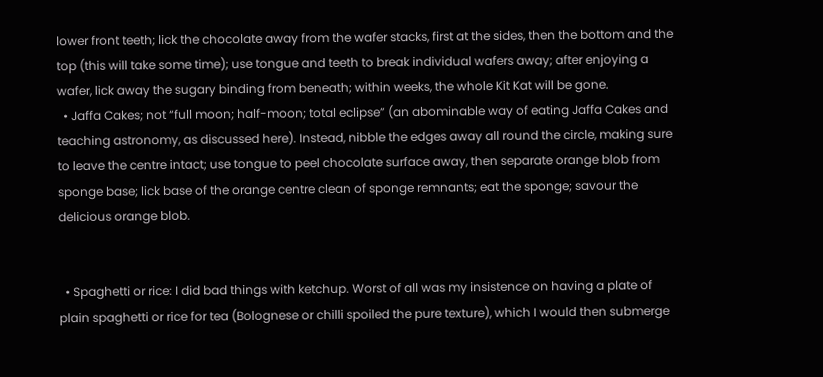lower front teeth; lick the chocolate away from the wafer stacks, first at the sides, then the bottom and the top (this will take some time); use tongue and teeth to break individual wafers away; after enjoying a wafer, lick away the sugary binding from beneath; within weeks, the whole Kit Kat will be gone.
  • Jaffa Cakes; not “full moon; half-moon; total eclipse” (an abominable way of eating Jaffa Cakes and teaching astronomy, as discussed here). Instead, nibble the edges away all round the circle, making sure to leave the centre intact; use tongue to peel chocolate surface away, then separate orange blob from sponge base; lick base of the orange centre clean of sponge remnants; eat the sponge; savour the delicious orange blob.


  • Spaghetti or rice: I did bad things with ketchup. Worst of all was my insistence on having a plate of plain spaghetti or rice for tea (Bolognese or chilli spoiled the pure texture), which I would then submerge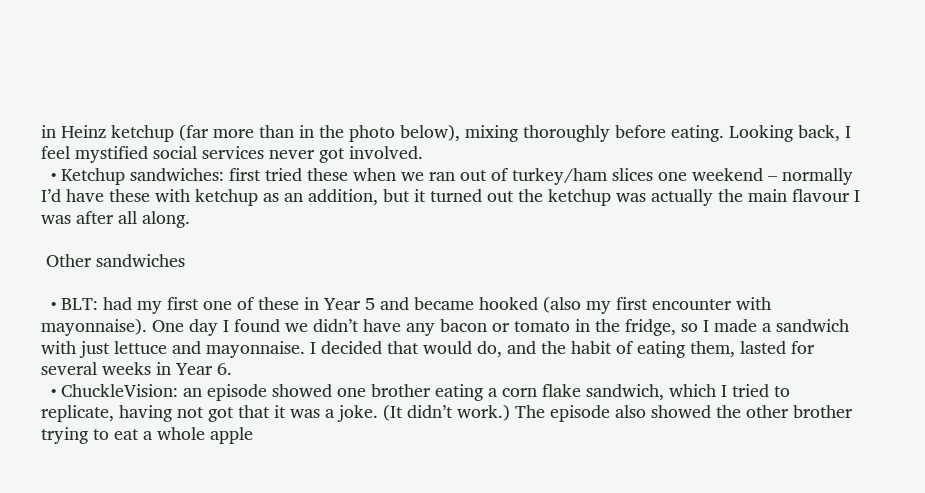in Heinz ketchup (far more than in the photo below), mixing thoroughly before eating. Looking back, I feel mystified social services never got involved.
  • Ketchup sandwiches: first tried these when we ran out of turkey/ham slices one weekend – normally I’d have these with ketchup as an addition, but it turned out the ketchup was actually the main flavour I was after all along.

 Other sandwiches

  • BLT: had my first one of these in Year 5 and became hooked (also my first encounter with mayonnaise). One day I found we didn’t have any bacon or tomato in the fridge, so I made a sandwich with just lettuce and mayonnaise. I decided that would do, and the habit of eating them, lasted for several weeks in Year 6.
  • ChuckleVision: an episode showed one brother eating a corn flake sandwich, which I tried to replicate, having not got that it was a joke. (It didn’t work.) The episode also showed the other brother trying to eat a whole apple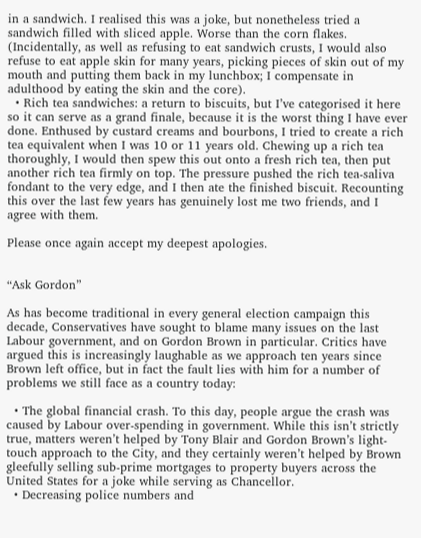in a sandwich. I realised this was a joke, but nonetheless tried a sandwich filled with sliced apple. Worse than the corn flakes. (Incidentally, as well as refusing to eat sandwich crusts, I would also refuse to eat apple skin for many years, picking pieces of skin out of my mouth and putting them back in my lunchbox; I compensate in adulthood by eating the skin and the core).
  • Rich tea sandwiches: a return to biscuits, but I’ve categorised it here so it can serve as a grand finale, because it is the worst thing I have ever done. Enthused by custard creams and bourbons, I tried to create a rich tea equivalent when I was 10 or 11 years old. Chewing up a rich tea thoroughly, I would then spew this out onto a fresh rich tea, then put another rich tea firmly on top. The pressure pushed the rich tea-saliva fondant to the very edge, and I then ate the finished biscuit. Recounting this over the last few years has genuinely lost me two friends, and I agree with them.

Please once again accept my deepest apologies.


“Ask Gordon”

As has become traditional in every general election campaign this decade, Conservatives have sought to blame many issues on the last Labour government, and on Gordon Brown in particular. Critics have argued this is increasingly laughable as we approach ten years since Brown left office, but in fact the fault lies with him for a number of problems we still face as a country today:

  • The global financial crash. To this day, people argue the crash was caused by Labour over-spending in government. While this isn’t strictly true, matters weren’t helped by Tony Blair and Gordon Brown’s light-touch approach to the City, and they certainly weren’t helped by Brown gleefully selling sub-prime mortgages to property buyers across the United States for a joke while serving as Chancellor.
  • Decreasing police numbers and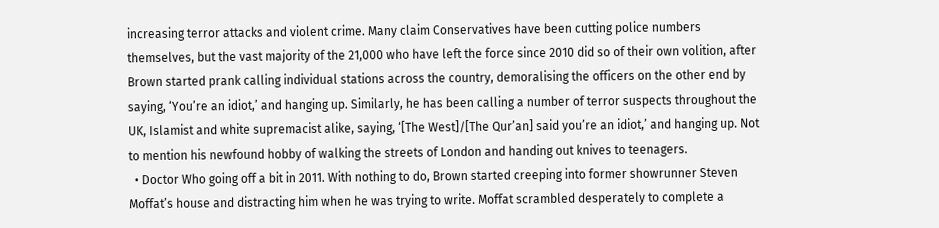increasing terror attacks and violent crime. Many claim Conservatives have been cutting police numbers themselves, but the vast majority of the 21,000 who have left the force since 2010 did so of their own volition, after Brown started prank calling individual stations across the country, demoralising the officers on the other end by saying, ‘You’re an idiot,’ and hanging up. Similarly, he has been calling a number of terror suspects throughout the UK, Islamist and white supremacist alike, saying, ‘[The West]/[The Qur’an] said you’re an idiot,’ and hanging up. Not to mention his newfound hobby of walking the streets of London and handing out knives to teenagers.
  • Doctor Who going off a bit in 2011. With nothing to do, Brown started creeping into former showrunner Steven Moffat’s house and distracting him when he was trying to write. Moffat scrambled desperately to complete a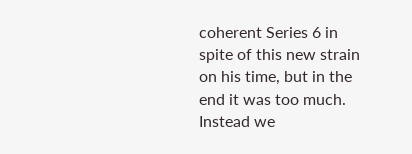coherent Series 6 in spite of this new strain on his time, but in the end it was too much. Instead we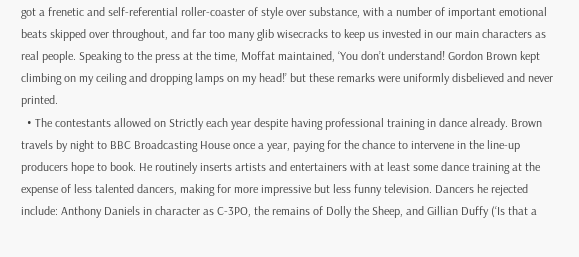got a frenetic and self-referential roller-coaster of style over substance, with a number of important emotional beats skipped over throughout, and far too many glib wisecracks to keep us invested in our main characters as real people. Speaking to the press at the time, Moffat maintained, ‘You don’t understand! Gordon Brown kept climbing on my ceiling and dropping lamps on my head!’ but these remarks were uniformly disbelieved and never printed.
  • The contestants allowed on Strictly each year despite having professional training in dance already. Brown travels by night to BBC Broadcasting House once a year, paying for the chance to intervene in the line-up producers hope to book. He routinely inserts artists and entertainers with at least some dance training at the expense of less talented dancers, making for more impressive but less funny television. Dancers he rejected include: Anthony Daniels in character as C-3PO, the remains of Dolly the Sheep, and Gillian Duffy (‘Is that a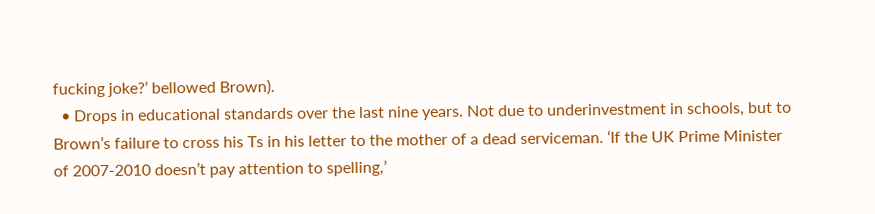fucking joke?’ bellowed Brown).
  • Drops in educational standards over the last nine years. Not due to underinvestment in schools, but to Brown’s failure to cross his Ts in his letter to the mother of a dead serviceman. ‘If the UK Prime Minister of 2007-2010 doesn’t pay attention to spelling,’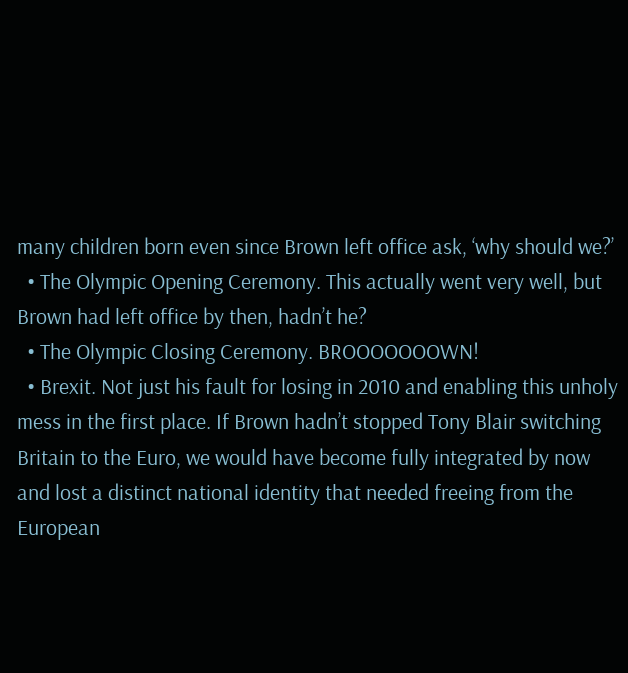many children born even since Brown left office ask, ‘why should we?’
  • The Olympic Opening Ceremony. This actually went very well, but Brown had left office by then, hadn’t he?
  • The Olympic Closing Ceremony. BROOOOOOOWN!
  • Brexit. Not just his fault for losing in 2010 and enabling this unholy mess in the first place. If Brown hadn’t stopped Tony Blair switching Britain to the Euro, we would have become fully integrated by now and lost a distinct national identity that needed freeing from the European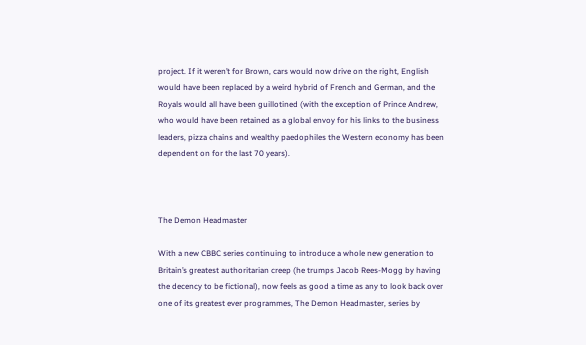project. If it weren’t for Brown, cars would now drive on the right, English would have been replaced by a weird hybrid of French and German, and the Royals would all have been guillotined (with the exception of Prince Andrew, who would have been retained as a global envoy for his links to the business leaders, pizza chains and wealthy paedophiles the Western economy has been dependent on for the last 70 years).



The Demon Headmaster

With a new CBBC series continuing to introduce a whole new generation to Britain’s greatest authoritarian creep (he trumps Jacob Rees-Mogg by having the decency to be fictional), now feels as good a time as any to look back over one of its greatest ever programmes, The Demon Headmaster, series by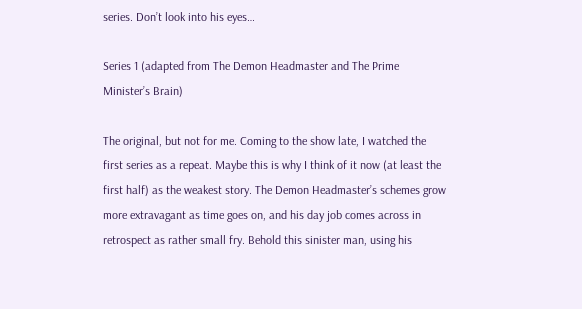series. Don’t look into his eyes…

Series 1 (adapted from The Demon Headmaster and The Prime Minister’s Brain)

The original, but not for me. Coming to the show late, I watched the first series as a repeat. Maybe this is why I think of it now (at least the first half) as the weakest story. The Demon Headmaster’s schemes grow more extravagant as time goes on, and his day job comes across in retrospect as rather small fry. Behold this sinister man, using his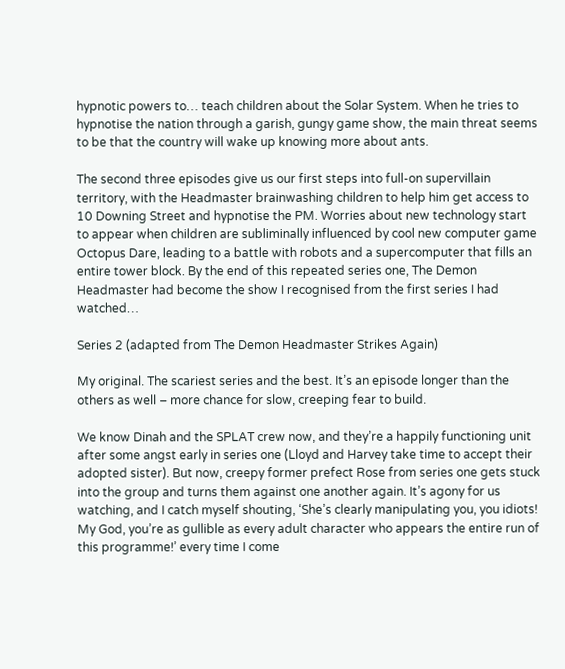hypnotic powers to… teach children about the Solar System. When he tries to hypnotise the nation through a garish, gungy game show, the main threat seems to be that the country will wake up knowing more about ants.

The second three episodes give us our first steps into full-on supervillain territory, with the Headmaster brainwashing children to help him get access to 10 Downing Street and hypnotise the PM. Worries about new technology start to appear when children are subliminally influenced by cool new computer game Octopus Dare, leading to a battle with robots and a supercomputer that fills an entire tower block. By the end of this repeated series one, The Demon Headmaster had become the show I recognised from the first series I had watched…

Series 2 (adapted from The Demon Headmaster Strikes Again)

My original. The scariest series and the best. It’s an episode longer than the others as well – more chance for slow, creeping fear to build.

We know Dinah and the SPLAT crew now, and they’re a happily functioning unit after some angst early in series one (Lloyd and Harvey take time to accept their adopted sister). But now, creepy former prefect Rose from series one gets stuck into the group and turns them against one another again. It’s agony for us watching, and I catch myself shouting, ‘She’s clearly manipulating you, you idiots! My God, you’re as gullible as every adult character who appears the entire run of this programme!’ every time I come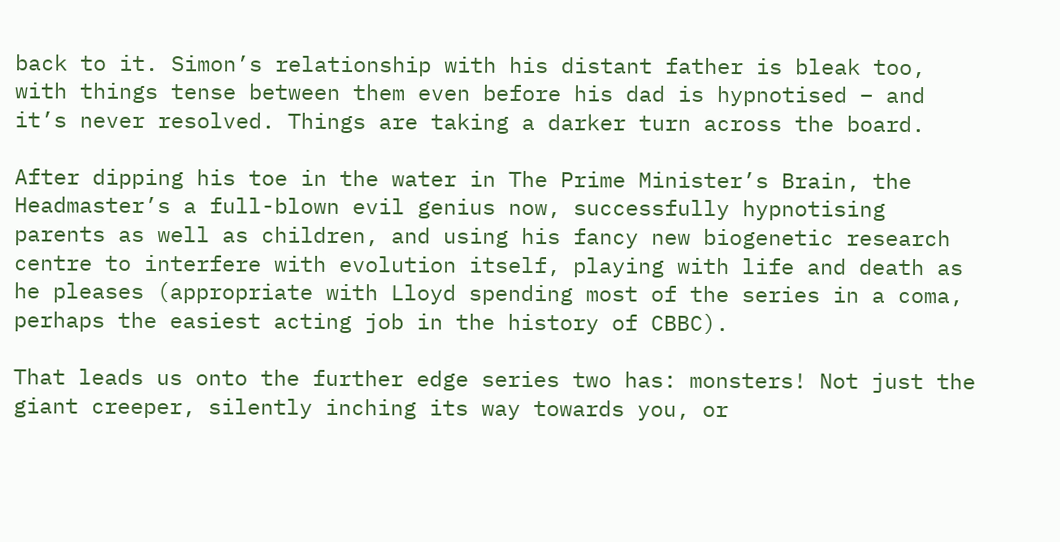back to it. Simon’s relationship with his distant father is bleak too, with things tense between them even before his dad is hypnotised – and it’s never resolved. Things are taking a darker turn across the board.

After dipping his toe in the water in The Prime Minister’s Brain, the Headmaster’s a full-blown evil genius now, successfully hypnotising parents as well as children, and using his fancy new biogenetic research centre to interfere with evolution itself, playing with life and death as he pleases (appropriate with Lloyd spending most of the series in a coma, perhaps the easiest acting job in the history of CBBC).

That leads us onto the further edge series two has: monsters! Not just the giant creeper, silently inching its way towards you, or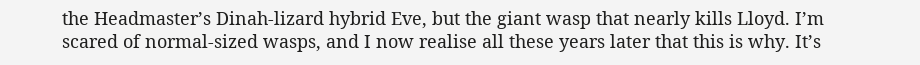the Headmaster’s Dinah-lizard hybrid Eve, but the giant wasp that nearly kills Lloyd. I’m scared of normal-sized wasps, and I now realise all these years later that this is why. It’s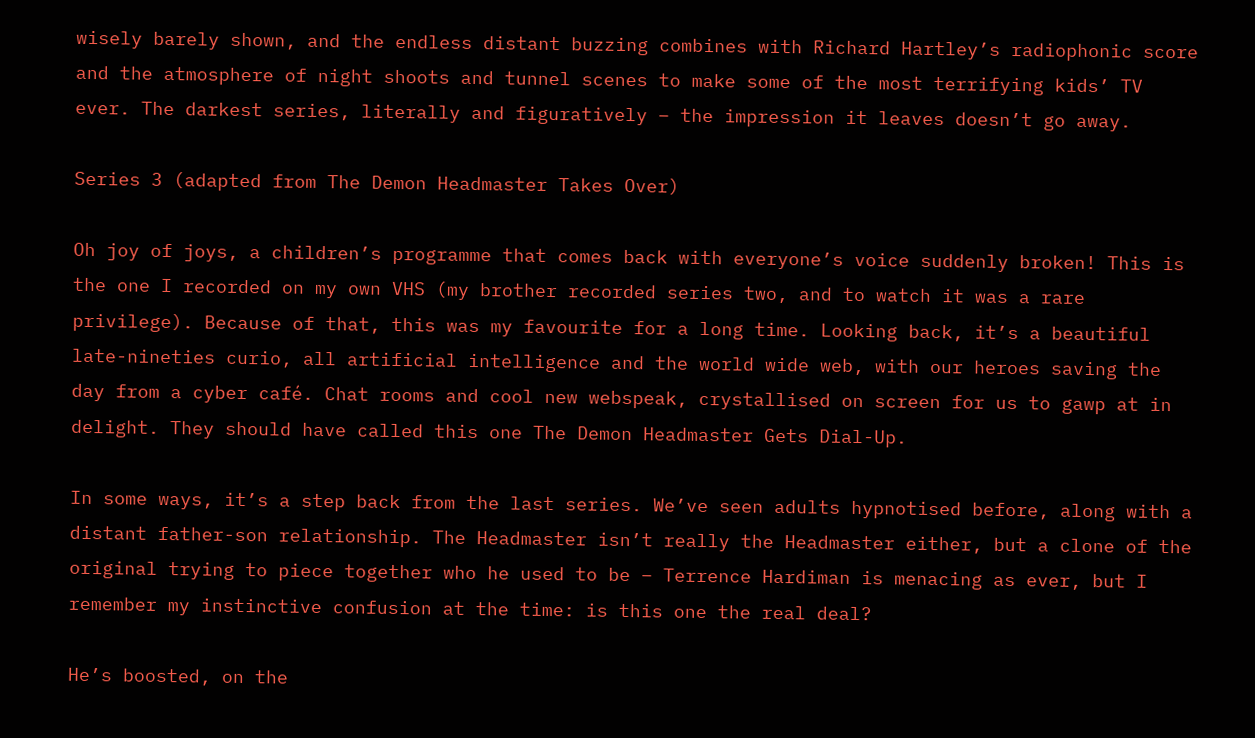wisely barely shown, and the endless distant buzzing combines with Richard Hartley’s radiophonic score and the atmosphere of night shoots and tunnel scenes to make some of the most terrifying kids’ TV ever. The darkest series, literally and figuratively – the impression it leaves doesn’t go away.

Series 3 (adapted from The Demon Headmaster Takes Over)

Oh joy of joys, a children’s programme that comes back with everyone’s voice suddenly broken! This is the one I recorded on my own VHS (my brother recorded series two, and to watch it was a rare privilege). Because of that, this was my favourite for a long time. Looking back, it’s a beautiful late-nineties curio, all artificial intelligence and the world wide web, with our heroes saving the day from a cyber café. Chat rooms and cool new webspeak, crystallised on screen for us to gawp at in delight. They should have called this one The Demon Headmaster Gets Dial-Up.

In some ways, it’s a step back from the last series. We’ve seen adults hypnotised before, along with a distant father-son relationship. The Headmaster isn’t really the Headmaster either, but a clone of the original trying to piece together who he used to be – Terrence Hardiman is menacing as ever, but I remember my instinctive confusion at the time: is this one the real deal?

He’s boosted, on the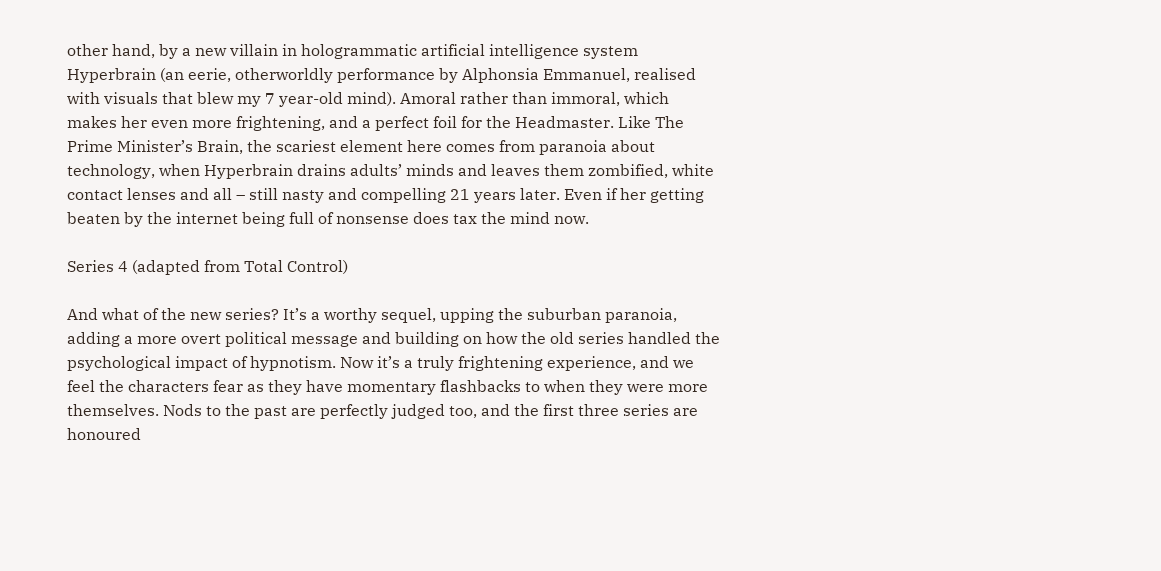other hand, by a new villain in hologrammatic artificial intelligence system Hyperbrain (an eerie, otherworldly performance by Alphonsia Emmanuel, realised with visuals that blew my 7 year-old mind). Amoral rather than immoral, which makes her even more frightening, and a perfect foil for the Headmaster. Like The Prime Minister’s Brain, the scariest element here comes from paranoia about technology, when Hyperbrain drains adults’ minds and leaves them zombified, white contact lenses and all – still nasty and compelling 21 years later. Even if her getting beaten by the internet being full of nonsense does tax the mind now.

Series 4 (adapted from Total Control)

And what of the new series? It’s a worthy sequel, upping the suburban paranoia, adding a more overt political message and building on how the old series handled the psychological impact of hypnotism. Now it’s a truly frightening experience, and we feel the characters fear as they have momentary flashbacks to when they were more themselves. Nods to the past are perfectly judged too, and the first three series are honoured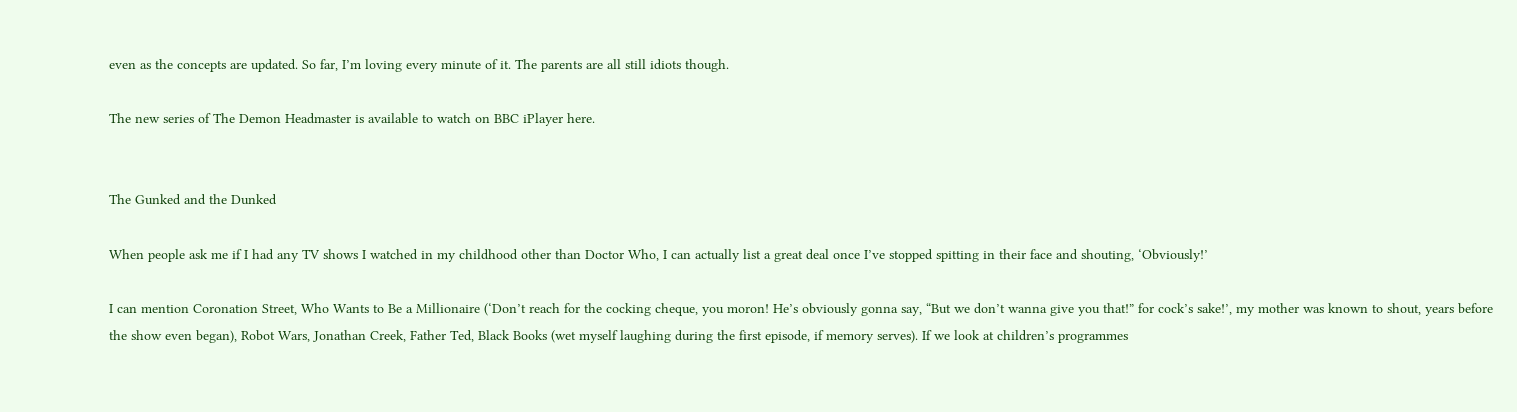even as the concepts are updated. So far, I’m loving every minute of it. The parents are all still idiots though.

The new series of The Demon Headmaster is available to watch on BBC iPlayer here.


The Gunked and the Dunked

When people ask me if I had any TV shows I watched in my childhood other than Doctor Who, I can actually list a great deal once I’ve stopped spitting in their face and shouting, ‘Obviously!’

I can mention Coronation Street, Who Wants to Be a Millionaire (‘Don’t reach for the cocking cheque, you moron! He’s obviously gonna say, “But we don’t wanna give you that!” for cock’s sake!’, my mother was known to shout, years before the show even began), Robot Wars, Jonathan Creek, Father Ted, Black Books (wet myself laughing during the first episode, if memory serves). If we look at children’s programmes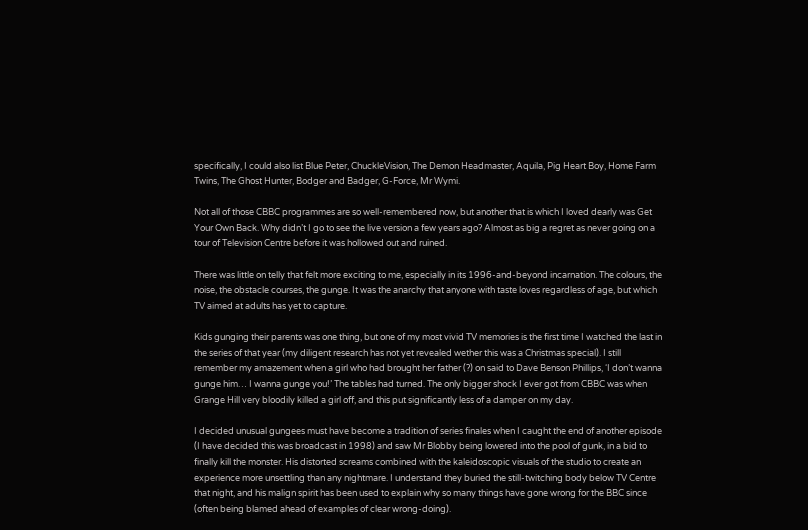specifically, I could also list Blue Peter, ChuckleVision, The Demon Headmaster, Aquila, Pig Heart Boy, Home Farm Twins, The Ghost Hunter, Bodger and Badger, G-Force, Mr Wymi.

Not all of those CBBC programmes are so well-remembered now, but another that is which I loved dearly was Get Your Own Back. Why didn’t I go to see the live version a few years ago? Almost as big a regret as never going on a tour of Television Centre before it was hollowed out and ruined.

There was little on telly that felt more exciting to me, especially in its 1996-and-beyond incarnation. The colours, the noise, the obstacle courses, the gunge. It was the anarchy that anyone with taste loves regardless of age, but which TV aimed at adults has yet to capture.

Kids gunging their parents was one thing, but one of my most vivid TV memories is the first time I watched the last in the series of that year (my diligent research has not yet revealed wether this was a Christmas special). I still remember my amazement when a girl who had brought her father (?) on said to Dave Benson Phillips, ‘I don’t wanna gunge him… I wanna gunge you!’ The tables had turned. The only bigger shock I ever got from CBBC was when Grange Hill very bloodily killed a girl off, and this put significantly less of a damper on my day.

I decided unusual gungees must have become a tradition of series finales when I caught the end of another episode (I have decided this was broadcast in 1998) and saw Mr Blobby being lowered into the pool of gunk, in a bid to finally kill the monster. His distorted screams combined with the kaleidoscopic visuals of the studio to create an experience more unsettling than any nightmare. I understand they buried the still-twitching body below TV Centre that night, and his malign spirit has been used to explain why so many things have gone wrong for the BBC since (often being blamed ahead of examples of clear wrong-doing).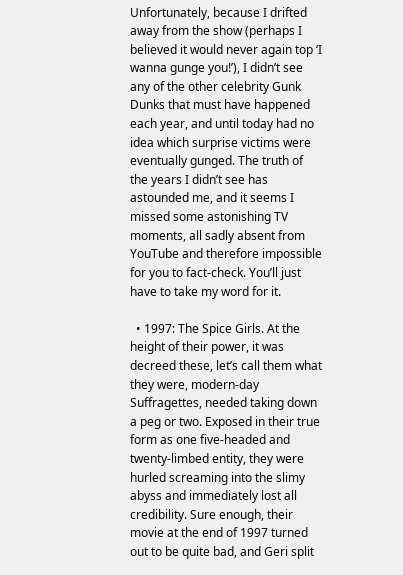Unfortunately, because I drifted away from the show (perhaps I believed it would never again top ‘I wanna gunge you!’), I didn’t see any of the other celebrity Gunk Dunks that must have happened each year, and until today had no idea which surprise victims were eventually gunged. The truth of the years I didn’t see has astounded me, and it seems I missed some astonishing TV moments, all sadly absent from YouTube and therefore impossible for you to fact-check. You’ll just have to take my word for it.

  • 1997: The Spice Girls. At the height of their power, it was decreed these, let’s call them what they were, modern-day Suffragettes, needed taking down a peg or two. Exposed in their true form as one five-headed and twenty-limbed entity, they were hurled screaming into the slimy abyss and immediately lost all credibility. Sure enough, their movie at the end of 1997 turned out to be quite bad, and Geri split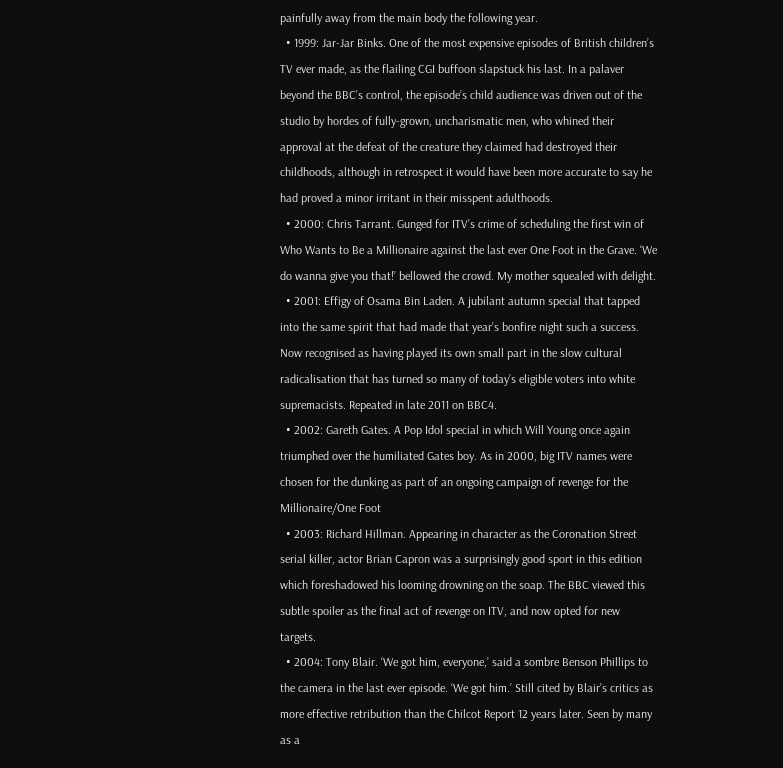painfully away from the main body the following year.
  • 1999: Jar-Jar Binks. One of the most expensive episodes of British children’s TV ever made, as the flailing CGI buffoon slapstuck his last. In a palaver beyond the BBC’s control, the episode’s child audience was driven out of the studio by hordes of fully-grown, uncharismatic men, who whined their approval at the defeat of the creature they claimed had destroyed their childhoods, although in retrospect it would have been more accurate to say he had proved a minor irritant in their misspent adulthoods.
  • 2000: Chris Tarrant. Gunged for ITV’s crime of scheduling the first win of Who Wants to Be a Millionaire against the last ever One Foot in the Grave. ‘We do wanna give you that!’ bellowed the crowd. My mother squealed with delight.
  • 2001: Effigy of Osama Bin Laden. A jubilant autumn special that tapped into the same spirit that had made that year’s bonfire night such a success. Now recognised as having played its own small part in the slow cultural radicalisation that has turned so many of today’s eligible voters into white supremacists. Repeated in late 2011 on BBC4.
  • 2002: Gareth Gates. A Pop Idol special in which Will Young once again triumphed over the humiliated Gates boy. As in 2000, big ITV names were chosen for the dunking as part of an ongoing campaign of revenge for the Millionaire/One Foot
  • 2003: Richard Hillman. Appearing in character as the Coronation Street serial killer, actor Brian Capron was a surprisingly good sport in this edition which foreshadowed his looming drowning on the soap. The BBC viewed this subtle spoiler as the final act of revenge on ITV, and now opted for new targets.
  • 2004: Tony Blair. ‘We got him, everyone,’ said a sombre Benson Phillips to the camera in the last ever episode. ‘We got him.’ Still cited by Blair’s critics as more effective retribution than the Chilcot Report 12 years later. Seen by many as a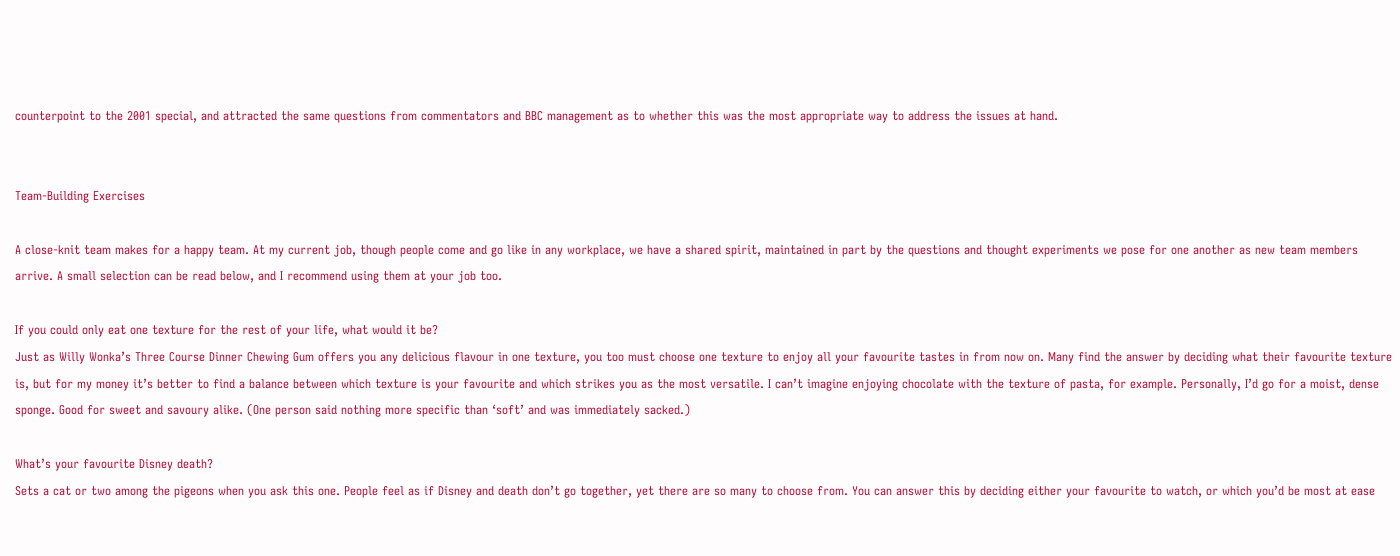counterpoint to the 2001 special, and attracted the same questions from commentators and BBC management as to whether this was the most appropriate way to address the issues at hand.


Team-Building Exercises

A close-knit team makes for a happy team. At my current job, though people come and go like in any workplace, we have a shared spirit, maintained in part by the questions and thought experiments we pose for one another as new team members arrive. A small selection can be read below, and I recommend using them at your job too.

If you could only eat one texture for the rest of your life, what would it be?
Just as Willy Wonka’s Three Course Dinner Chewing Gum offers you any delicious flavour in one texture, you too must choose one texture to enjoy all your favourite tastes in from now on. Many find the answer by deciding what their favourite texture is, but for my money it’s better to find a balance between which texture is your favourite and which strikes you as the most versatile. I can’t imagine enjoying chocolate with the texture of pasta, for example. Personally, I’d go for a moist, dense sponge. Good for sweet and savoury alike. (One person said nothing more specific than ‘soft’ and was immediately sacked.)

What’s your favourite Disney death?
Sets a cat or two among the pigeons when you ask this one. People feel as if Disney and death don’t go together, yet there are so many to choose from. You can answer this by deciding either your favourite to watch, or which you’d be most at ease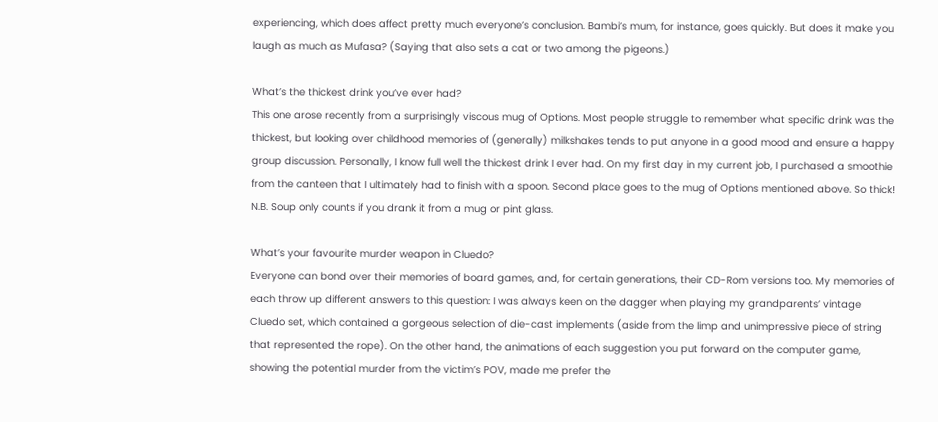experiencing, which does affect pretty much everyone’s conclusion. Bambi’s mum, for instance, goes quickly. But does it make you laugh as much as Mufasa? (Saying that also sets a cat or two among the pigeons.)

What’s the thickest drink you’ve ever had?
This one arose recently from a surprisingly viscous mug of Options. Most people struggle to remember what specific drink was the thickest, but looking over childhood memories of (generally) milkshakes tends to put anyone in a good mood and ensure a happy group discussion. Personally, I know full well the thickest drink I ever had. On my first day in my current job, I purchased a smoothie from the canteen that I ultimately had to finish with a spoon. Second place goes to the mug of Options mentioned above. So thick! N.B. Soup only counts if you drank it from a mug or pint glass.

What’s your favourite murder weapon in Cluedo?
Everyone can bond over their memories of board games, and, for certain generations, their CD-Rom versions too. My memories of each throw up different answers to this question: I was always keen on the dagger when playing my grandparents’ vintage Cluedo set, which contained a gorgeous selection of die-cast implements (aside from the limp and unimpressive piece of string that represented the rope). On the other hand, the animations of each suggestion you put forward on the computer game, showing the potential murder from the victim’s POV, made me prefer the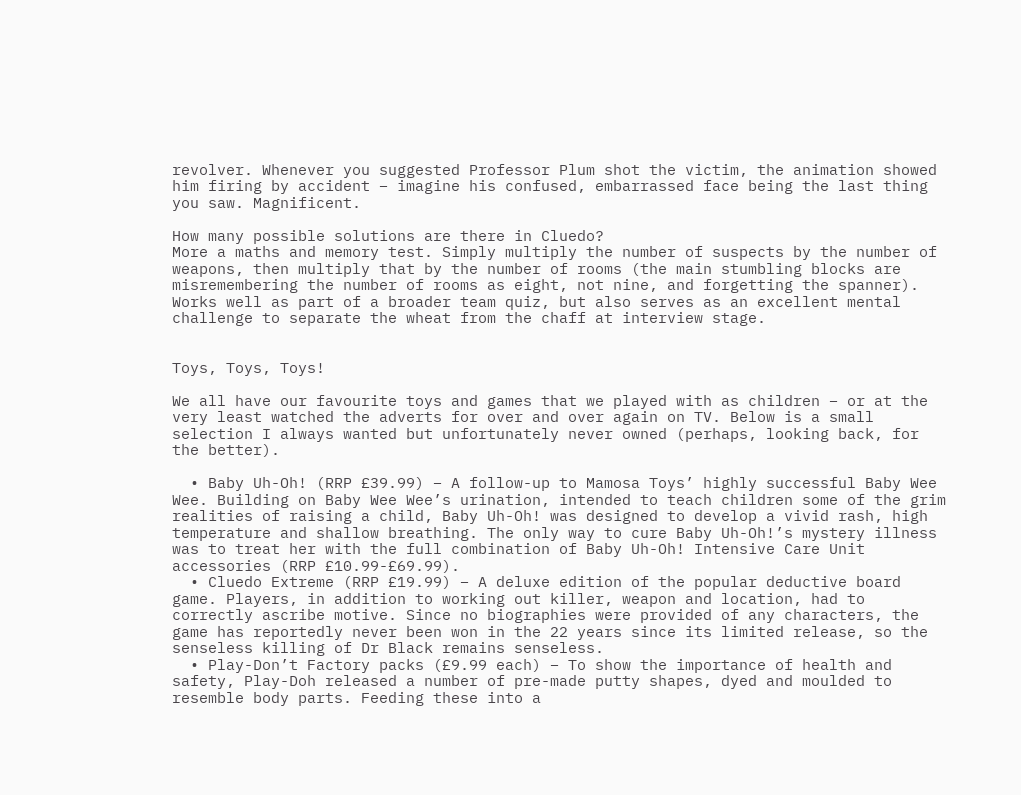revolver. Whenever you suggested Professor Plum shot the victim, the animation showed him firing by accident – imagine his confused, embarrassed face being the last thing you saw. Magnificent.

How many possible solutions are there in Cluedo?
More a maths and memory test. Simply multiply the number of suspects by the number of weapons, then multiply that by the number of rooms (the main stumbling blocks are misremembering the number of rooms as eight, not nine, and forgetting the spanner). Works well as part of a broader team quiz, but also serves as an excellent mental challenge to separate the wheat from the chaff at interview stage.


Toys, Toys, Toys!

We all have our favourite toys and games that we played with as children – or at the very least watched the adverts for over and over again on TV. Below is a small selection I always wanted but unfortunately never owned (perhaps, looking back, for the better).

  • Baby Uh-Oh! (RRP £39.99) – A follow-up to Mamosa Toys’ highly successful Baby Wee Wee. Building on Baby Wee Wee’s urination, intended to teach children some of the grim realities of raising a child, Baby Uh-Oh! was designed to develop a vivid rash, high temperature and shallow breathing. The only way to cure Baby Uh-Oh!’s mystery illness was to treat her with the full combination of Baby Uh-Oh! Intensive Care Unit accessories (RRP £10.99-£69.99).
  • Cluedo Extreme (RRP £19.99) – A deluxe edition of the popular deductive board game. Players, in addition to working out killer, weapon and location, had to correctly ascribe motive. Since no biographies were provided of any characters, the game has reportedly never been won in the 22 years since its limited release, so the senseless killing of Dr Black remains senseless.
  • Play-Don’t Factory packs (£9.99 each) – To show the importance of health and safety, Play-Doh released a number of pre-made putty shapes, dyed and moulded to resemble body parts. Feeding these into a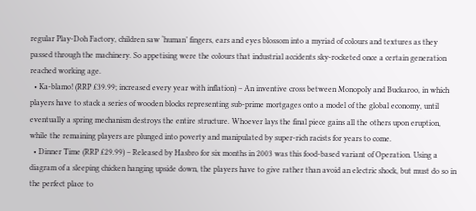regular Play-Doh Factory, children saw ‘human’ fingers, ears and eyes blossom into a myriad of colours and textures as they passed through the machinery. So appetising were the colours that industrial accidents sky-rocketed once a certain generation reached working age.
  • Ka-blamo! (RRP £39.99; increased every year with inflation) – An inventive cross between Monopoly and Buckaroo, in which players have to stack a series of wooden blocks representing sub-prime mortgages onto a model of the global economy, until eventually a spring mechanism destroys the entire structure. Whoever lays the final piece gains all the others upon eruption, while the remaining players are plunged into poverty and manipulated by super-rich racists for years to come.
  • Dinner Time (RRP £29.99) – Released by Hasbro for six months in 2003 was this food-based variant of Operation. Using a diagram of a sleeping chicken hanging upside down, the players have to give rather than avoid an electric shock, but must do so in the perfect place to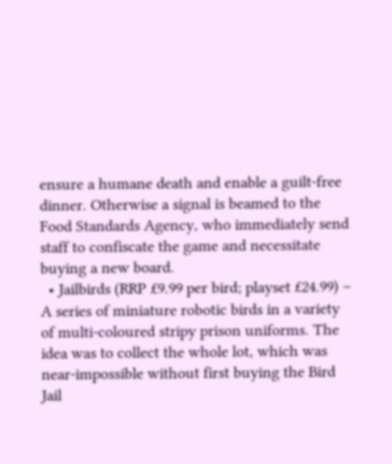ensure a humane death and enable a guilt-free dinner. Otherwise a signal is beamed to the Food Standards Agency, who immediately send staff to confiscate the game and necessitate buying a new board.
  • Jailbirds (RRP £9.99 per bird; playset £24.99) – A series of miniature robotic birds in a variety of multi-coloured stripy prison uniforms. The idea was to collect the whole lot, which was near-impossible without first buying the Bird Jail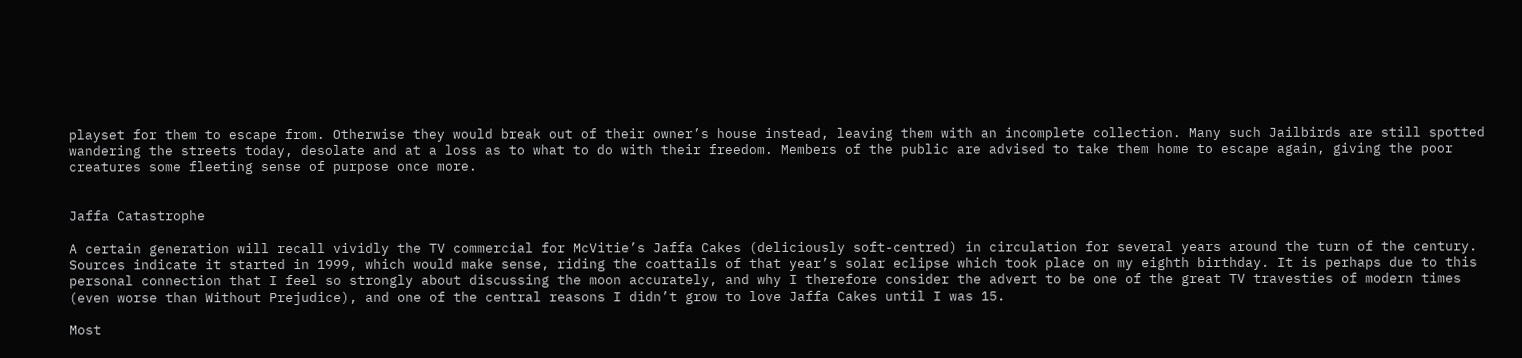playset for them to escape from. Otherwise they would break out of their owner’s house instead, leaving them with an incomplete collection. Many such Jailbirds are still spotted wandering the streets today, desolate and at a loss as to what to do with their freedom. Members of the public are advised to take them home to escape again, giving the poor creatures some fleeting sense of purpose once more.


Jaffa Catastrophe

A certain generation will recall vividly the TV commercial for McVitie’s Jaffa Cakes (deliciously soft-centred) in circulation for several years around the turn of the century. Sources indicate it started in 1999, which would make sense, riding the coattails of that year’s solar eclipse which took place on my eighth birthday. It is perhaps due to this personal connection that I feel so strongly about discussing the moon accurately, and why I therefore consider the advert to be one of the great TV travesties of modern times (even worse than Without Prejudice), and one of the central reasons I didn’t grow to love Jaffa Cakes until I was 15.

Most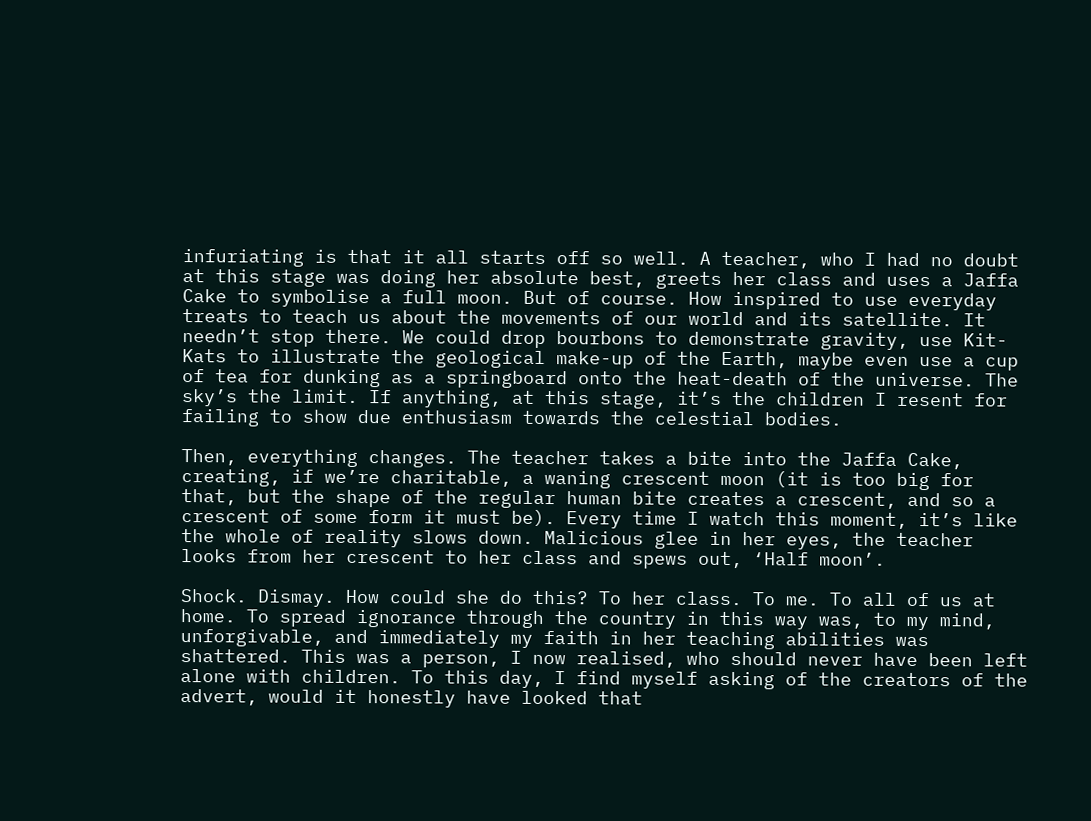infuriating is that it all starts off so well. A teacher, who I had no doubt at this stage was doing her absolute best, greets her class and uses a Jaffa Cake to symbolise a full moon. But of course. How inspired to use everyday treats to teach us about the movements of our world and its satellite. It needn’t stop there. We could drop bourbons to demonstrate gravity, use Kit-Kats to illustrate the geological make-up of the Earth, maybe even use a cup of tea for dunking as a springboard onto the heat-death of the universe. The sky’s the limit. If anything, at this stage, it’s the children I resent for failing to show due enthusiasm towards the celestial bodies.

Then, everything changes. The teacher takes a bite into the Jaffa Cake, creating, if we’re charitable, a waning crescent moon (it is too big for that, but the shape of the regular human bite creates a crescent, and so a crescent of some form it must be). Every time I watch this moment, it’s like the whole of reality slows down. Malicious glee in her eyes, the teacher looks from her crescent to her class and spews out, ‘Half moon’.

Shock. Dismay. How could she do this? To her class. To me. To all of us at home. To spread ignorance through the country in this way was, to my mind, unforgivable, and immediately my faith in her teaching abilities was shattered. This was a person, I now realised, who should never have been left alone with children. To this day, I find myself asking of the creators of the advert, would it honestly have looked that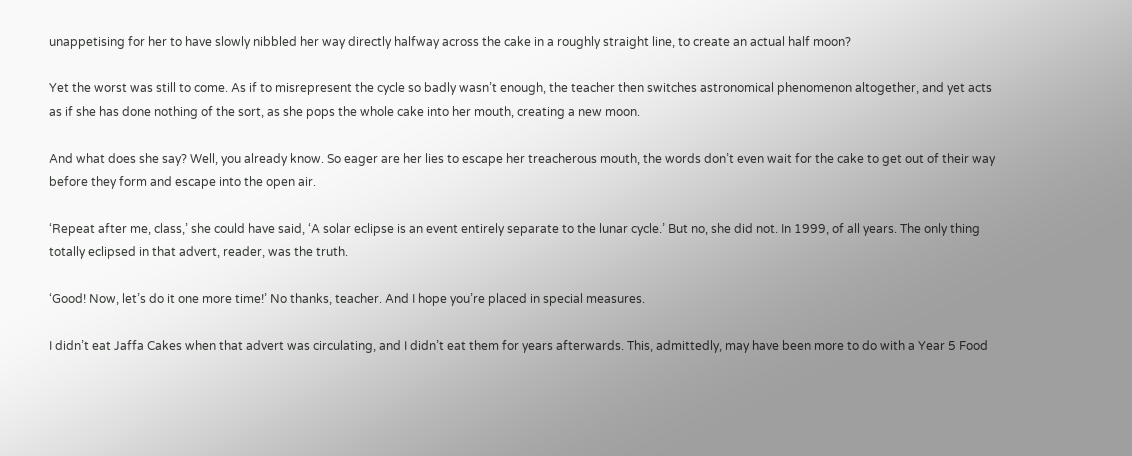unappetising for her to have slowly nibbled her way directly halfway across the cake in a roughly straight line, to create an actual half moon?

Yet the worst was still to come. As if to misrepresent the cycle so badly wasn’t enough, the teacher then switches astronomical phenomenon altogether, and yet acts as if she has done nothing of the sort, as she pops the whole cake into her mouth, creating a new moon.

And what does she say? Well, you already know. So eager are her lies to escape her treacherous mouth, the words don’t even wait for the cake to get out of their way before they form and escape into the open air.

‘Repeat after me, class,’ she could have said, ‘A solar eclipse is an event entirely separate to the lunar cycle.’ But no, she did not. In 1999, of all years. The only thing totally eclipsed in that advert, reader, was the truth.

‘Good! Now, let’s do it one more time!’ No thanks, teacher. And I hope you’re placed in special measures.

I didn’t eat Jaffa Cakes when that advert was circulating, and I didn’t eat them for years afterwards. This, admittedly, may have been more to do with a Year 5 Food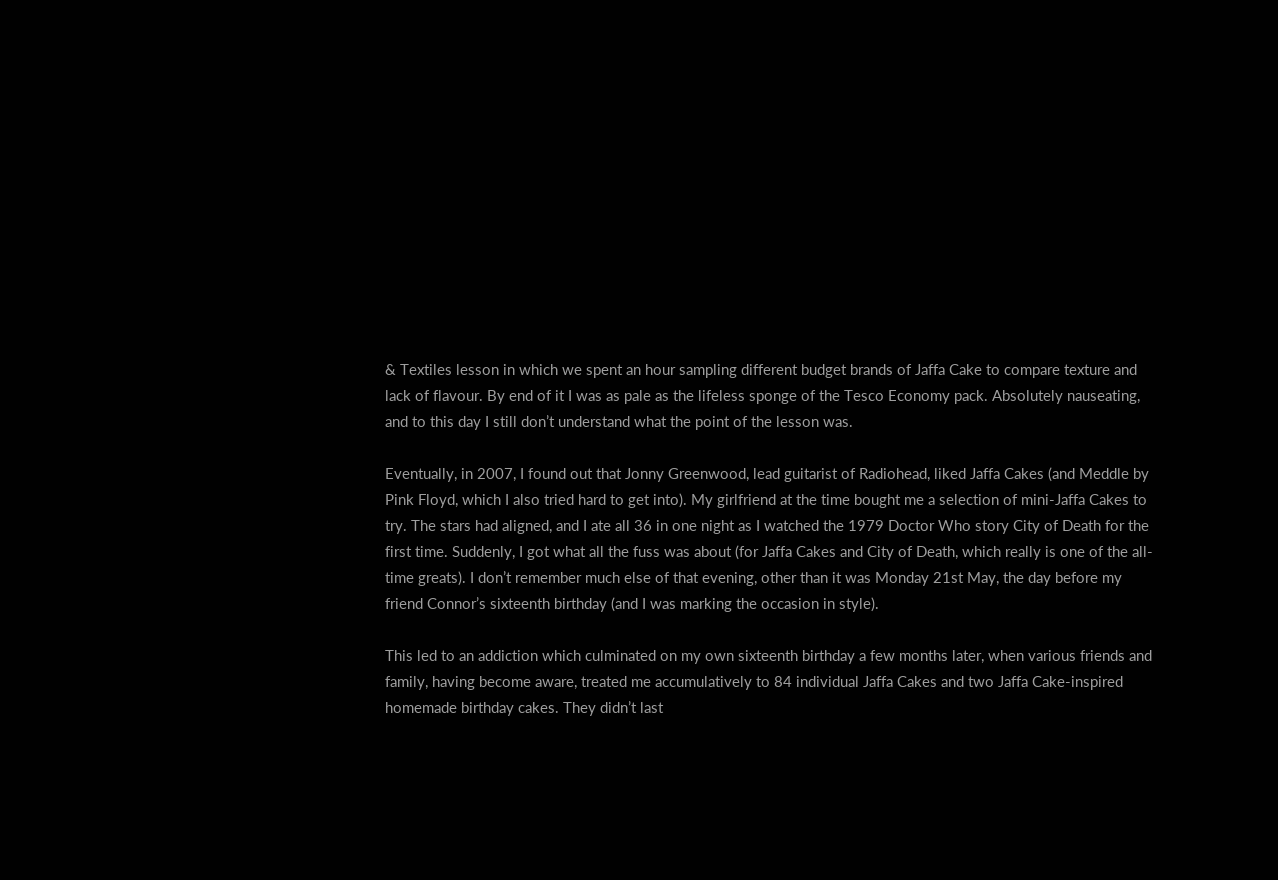& Textiles lesson in which we spent an hour sampling different budget brands of Jaffa Cake to compare texture and lack of flavour. By end of it I was as pale as the lifeless sponge of the Tesco Economy pack. Absolutely nauseating, and to this day I still don’t understand what the point of the lesson was.

Eventually, in 2007, I found out that Jonny Greenwood, lead guitarist of Radiohead, liked Jaffa Cakes (and Meddle by Pink Floyd, which I also tried hard to get into). My girlfriend at the time bought me a selection of mini-Jaffa Cakes to try. The stars had aligned, and I ate all 36 in one night as I watched the 1979 Doctor Who story City of Death for the first time. Suddenly, I got what all the fuss was about (for Jaffa Cakes and City of Death, which really is one of the all-time greats). I don’t remember much else of that evening, other than it was Monday 21st May, the day before my friend Connor’s sixteenth birthday (and I was marking the occasion in style).

This led to an addiction which culminated on my own sixteenth birthday a few months later, when various friends and family, having become aware, treated me accumulatively to 84 individual Jaffa Cakes and two Jaffa Cake-inspired homemade birthday cakes. They didn’t last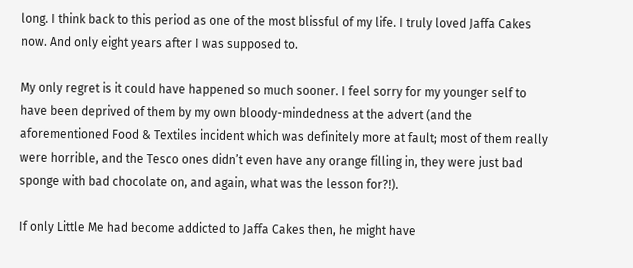long. I think back to this period as one of the most blissful of my life. I truly loved Jaffa Cakes now. And only eight years after I was supposed to.

My only regret is it could have happened so much sooner. I feel sorry for my younger self to have been deprived of them by my own bloody-mindedness at the advert (and the aforementioned Food & Textiles incident which was definitely more at fault; most of them really were horrible, and the Tesco ones didn’t even have any orange filling in, they were just bad sponge with bad chocolate on, and again, what was the lesson for?!).

If only Little Me had become addicted to Jaffa Cakes then, he might have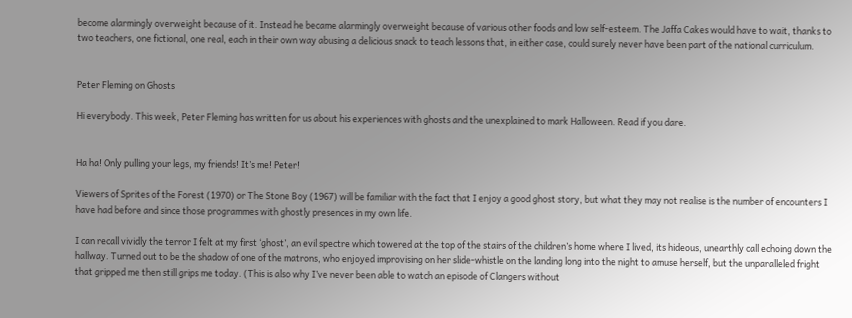become alarmingly overweight because of it. Instead he became alarmingly overweight because of various other foods and low self-esteem. The Jaffa Cakes would have to wait, thanks to two teachers, one fictional, one real, each in their own way abusing a delicious snack to teach lessons that, in either case, could surely never have been part of the national curriculum.


Peter Fleming on Ghosts

Hi everybody. This week, Peter Fleming has written for us about his experiences with ghosts and the unexplained to mark Halloween. Read if you dare.


Ha ha! Only pulling your legs, my friends! It’s me! Peter!

Viewers of Sprites of the Forest (1970) or The Stone Boy (1967) will be familiar with the fact that I enjoy a good ghost story, but what they may not realise is the number of encounters I have had before and since those programmes with ghostly presences in my own life.

I can recall vividly the terror I felt at my first ‘ghost’, an evil spectre which towered at the top of the stairs of the children’s home where I lived, its hideous, unearthly call echoing down the hallway. Turned out to be the shadow of one of the matrons, who enjoyed improvising on her slide-whistle on the landing long into the night to amuse herself, but the unparalleled fright that gripped me then still grips me today. (This is also why I’ve never been able to watch an episode of Clangers without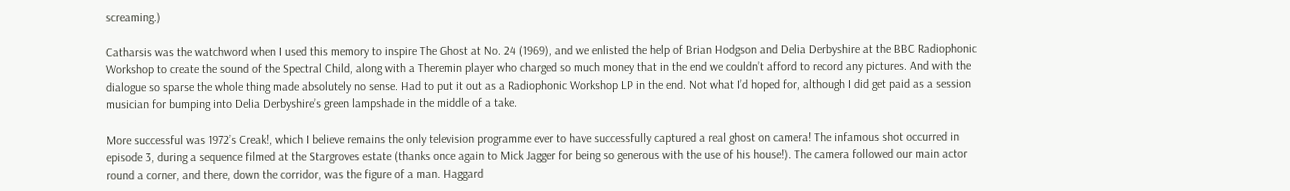screaming.)

Catharsis was the watchword when I used this memory to inspire The Ghost at No. 24 (1969), and we enlisted the help of Brian Hodgson and Delia Derbyshire at the BBC Radiophonic Workshop to create the sound of the Spectral Child, along with a Theremin player who charged so much money that in the end we couldn’t afford to record any pictures. And with the dialogue so sparse the whole thing made absolutely no sense. Had to put it out as a Radiophonic Workshop LP in the end. Not what I’d hoped for, although I did get paid as a session musician for bumping into Delia Derbyshire’s green lampshade in the middle of a take.

More successful was 1972’s Creak!, which I believe remains the only television programme ever to have successfully captured a real ghost on camera! The infamous shot occurred in episode 3, during a sequence filmed at the Stargroves estate (thanks once again to Mick Jagger for being so generous with the use of his house!). The camera followed our main actor round a corner, and there, down the corridor, was the figure of a man. Haggard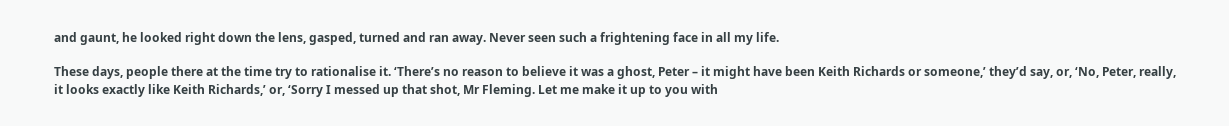and gaunt, he looked right down the lens, gasped, turned and ran away. Never seen such a frightening face in all my life.

These days, people there at the time try to rationalise it. ‘There’s no reason to believe it was a ghost, Peter – it might have been Keith Richards or someone,’ they’d say, or, ‘No, Peter, really, it looks exactly like Keith Richards,’ or, ‘Sorry I messed up that shot, Mr Fleming. Let me make it up to you with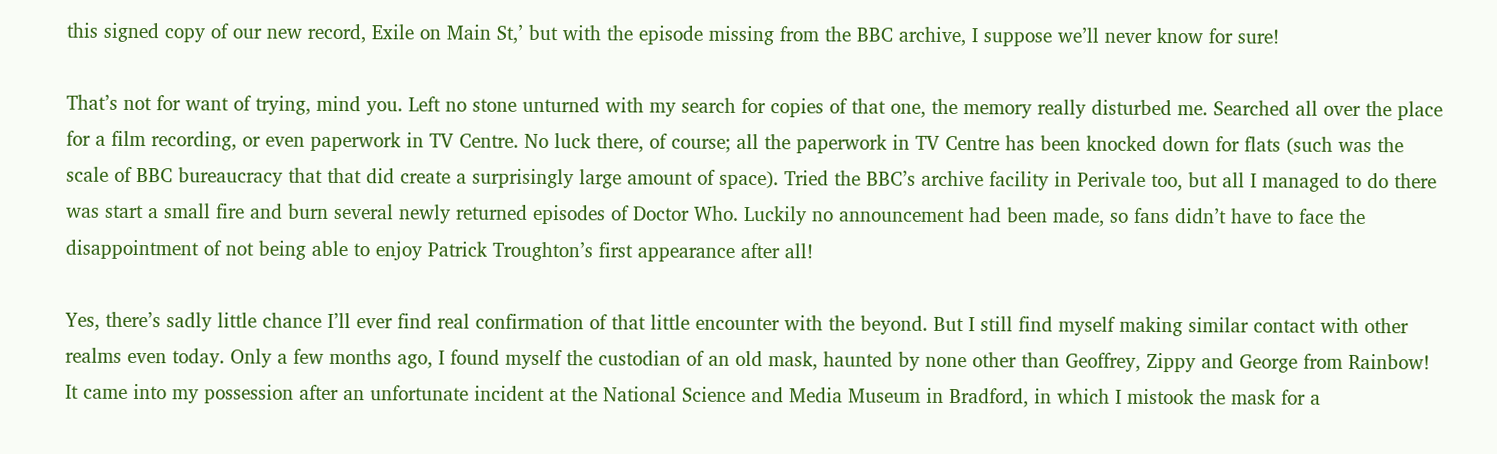this signed copy of our new record, Exile on Main St,’ but with the episode missing from the BBC archive, I suppose we’ll never know for sure!

That’s not for want of trying, mind you. Left no stone unturned with my search for copies of that one, the memory really disturbed me. Searched all over the place for a film recording, or even paperwork in TV Centre. No luck there, of course; all the paperwork in TV Centre has been knocked down for flats (such was the scale of BBC bureaucracy that that did create a surprisingly large amount of space). Tried the BBC’s archive facility in Perivale too, but all I managed to do there was start a small fire and burn several newly returned episodes of Doctor Who. Luckily no announcement had been made, so fans didn’t have to face the disappointment of not being able to enjoy Patrick Troughton’s first appearance after all!

Yes, there’s sadly little chance I’ll ever find real confirmation of that little encounter with the beyond. But I still find myself making similar contact with other realms even today. Only a few months ago, I found myself the custodian of an old mask, haunted by none other than Geoffrey, Zippy and George from Rainbow! It came into my possession after an unfortunate incident at the National Science and Media Museum in Bradford, in which I mistook the mask for a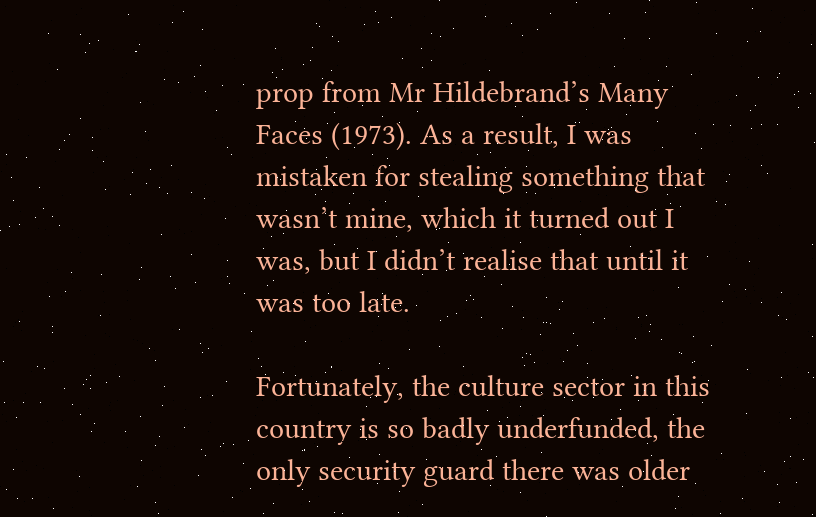prop from Mr Hildebrand’s Many Faces (1973). As a result, I was mistaken for stealing something that wasn’t mine, which it turned out I was, but I didn’t realise that until it was too late.

Fortunately, the culture sector in this country is so badly underfunded, the only security guard there was older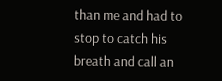than me and had to stop to catch his breath and call an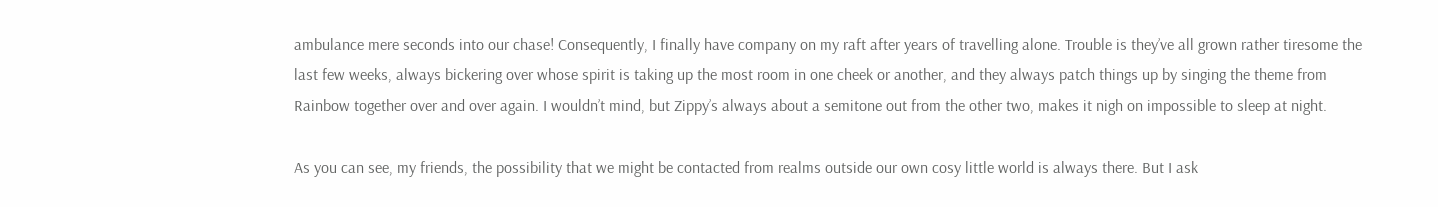ambulance mere seconds into our chase! Consequently, I finally have company on my raft after years of travelling alone. Trouble is they’ve all grown rather tiresome the last few weeks, always bickering over whose spirit is taking up the most room in one cheek or another, and they always patch things up by singing the theme from Rainbow together over and over again. I wouldn’t mind, but Zippy’s always about a semitone out from the other two, makes it nigh on impossible to sleep at night.

As you can see, my friends, the possibility that we might be contacted from realms outside our own cosy little world is always there. But I ask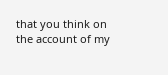that you think on the account of my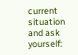current situation and ask yourself: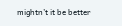mightn’t it be better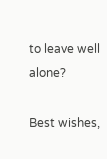to leave well alone?

Best wishes,